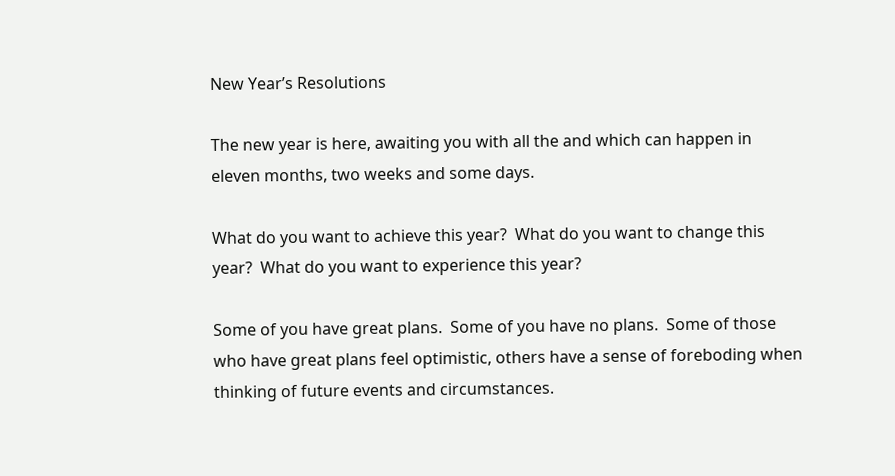New Year’s Resolutions

The new year is here, awaiting you with all the and which can happen in eleven months, two weeks and some days.

What do you want to achieve this year?  What do you want to change this year?  What do you want to experience this year?

Some of you have great plans.  Some of you have no plans.  Some of those who have great plans feel optimistic, others have a sense of foreboding when thinking of future events and circumstances.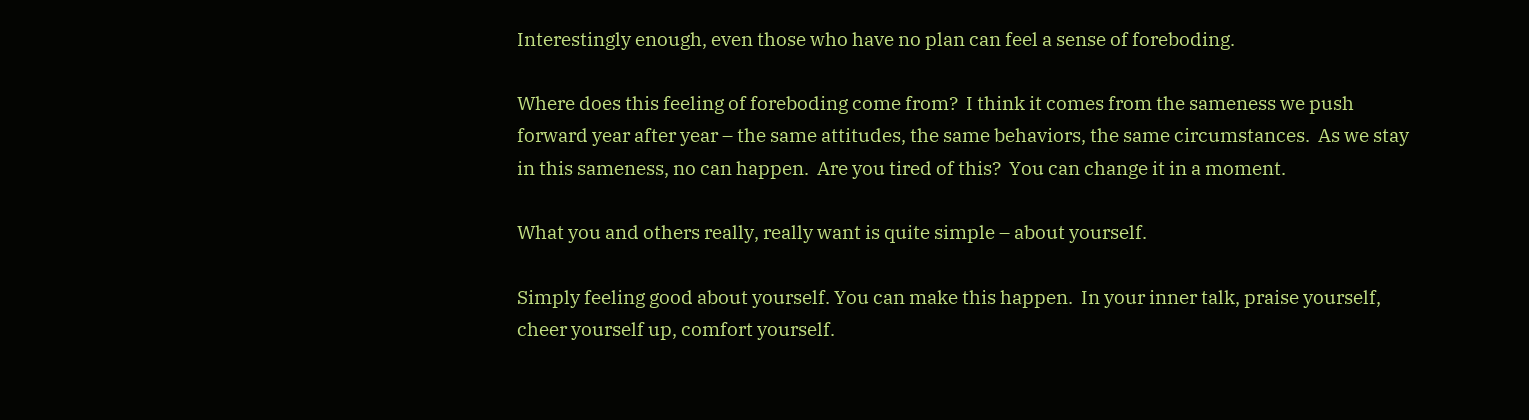Interestingly enough, even those who have no plan can feel a sense of foreboding.

Where does this feeling of foreboding come from?  I think it comes from the sameness we push forward year after year – the same attitudes, the same behaviors, the same circumstances.  As we stay in this sameness, no can happen.  Are you tired of this?  You can change it in a moment.

What you and others really, really want is quite simple – about yourself.

Simply feeling good about yourself. You can make this happen.  In your inner talk, praise yourself, cheer yourself up, comfort yourself.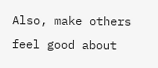Also, make others feel good about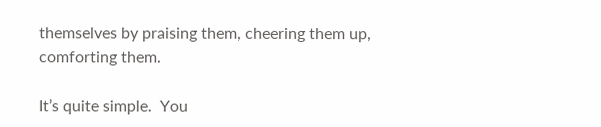themselves by praising them, cheering them up, comforting them.

It’s quite simple.  You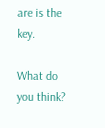are is the key.

What do you think?